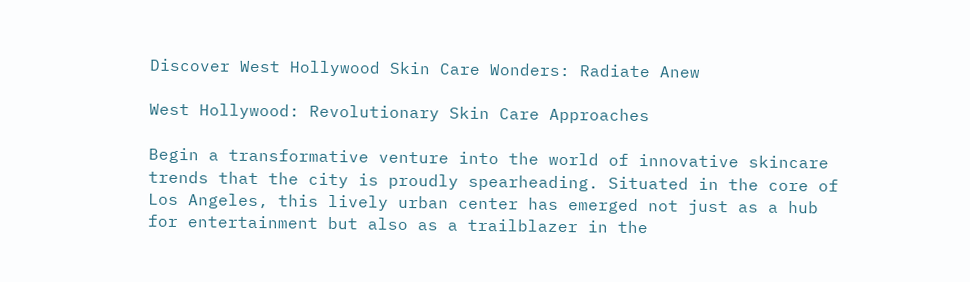Discover West Hollywood Skin Care Wonders: Radiate Anew

West Hollywood: Revolutionary Skin Care Approaches

Begin a transformative venture into the world of innovative skincare trends that the city is proudly spearheading. Situated in the core of Los Angeles, this lively urban center has emerged not just as a hub for entertainment but also as a trailblazer in the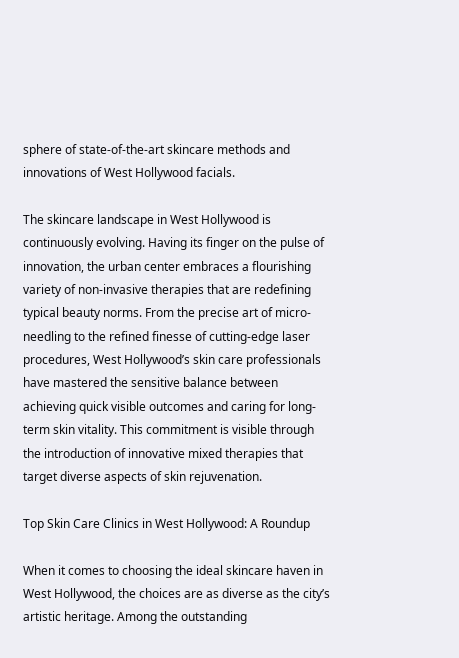sphere of state-of-the-art skincare methods and innovations of West Hollywood facials.

The skincare landscape in West Hollywood is continuously evolving. Having its finger on the pulse of innovation, the urban center embraces a flourishing variety of non-invasive therapies that are redefining typical beauty norms. From the precise art of micro-needling to the refined finesse of cutting-edge laser procedures, West Hollywood’s skin care professionals have mastered the sensitive balance between achieving quick visible outcomes and caring for long-term skin vitality. This commitment is visible through the introduction of innovative mixed therapies that target diverse aspects of skin rejuvenation.

Top Skin Care Clinics in West Hollywood: A Roundup

When it comes to choosing the ideal skincare haven in West Hollywood, the choices are as diverse as the city’s artistic heritage. Among the outstanding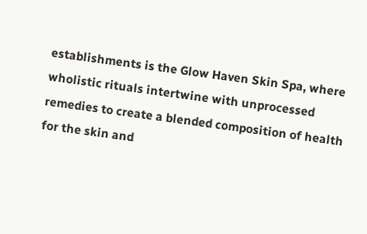establishments is the Glow Haven Skin Spa, where wholistic rituals intertwine with unprocessed remedies to create a blended composition of health for the skin and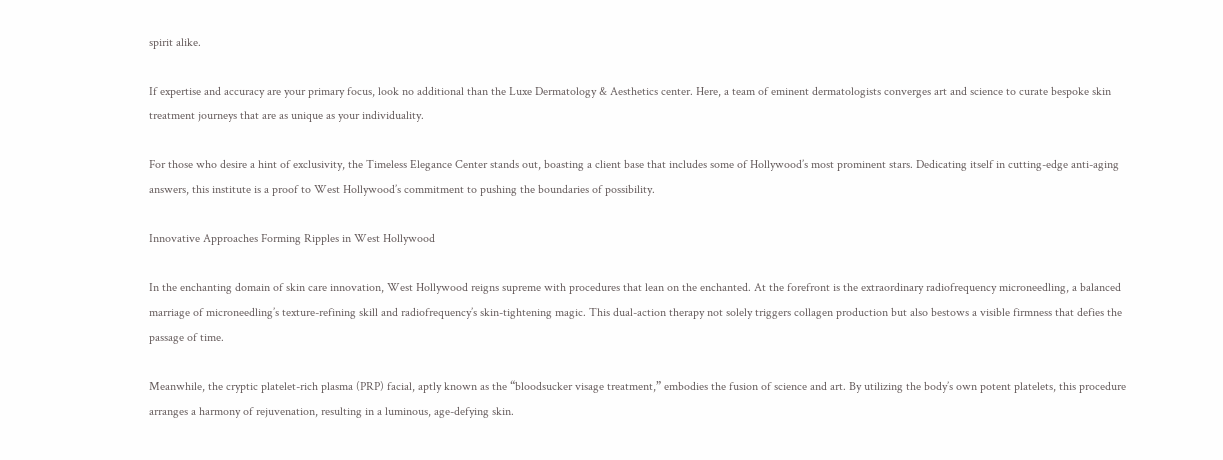spirit alike.

If expertise and accuracy are your primary focus, look no additional than the Luxe Dermatology & Aesthetics center. Here, a team of eminent dermatologists converges art and science to curate bespoke skin treatment journeys that are as unique as your individuality.

For those who desire a hint of exclusivity, the Timeless Elegance Center stands out, boasting a client base that includes some of Hollywood’s most prominent stars. Dedicating itself in cutting-edge anti-aging answers, this institute is a proof to West Hollywood’s commitment to pushing the boundaries of possibility.

Innovative Approaches Forming Ripples in West Hollywood

In the enchanting domain of skin care innovation, West Hollywood reigns supreme with procedures that lean on the enchanted. At the forefront is the extraordinary radiofrequency microneedling, a balanced marriage of microneedling’s texture-refining skill and radiofrequency’s skin-tightening magic. This dual-action therapy not solely triggers collagen production but also bestows a visible firmness that defies the passage of time.

Meanwhile, the cryptic platelet-rich plasma (PRP) facial, aptly known as the “bloodsucker visage treatment,” embodies the fusion of science and art. By utilizing the body’s own potent platelets, this procedure arranges a harmony of rejuvenation, resulting in a luminous, age-defying skin.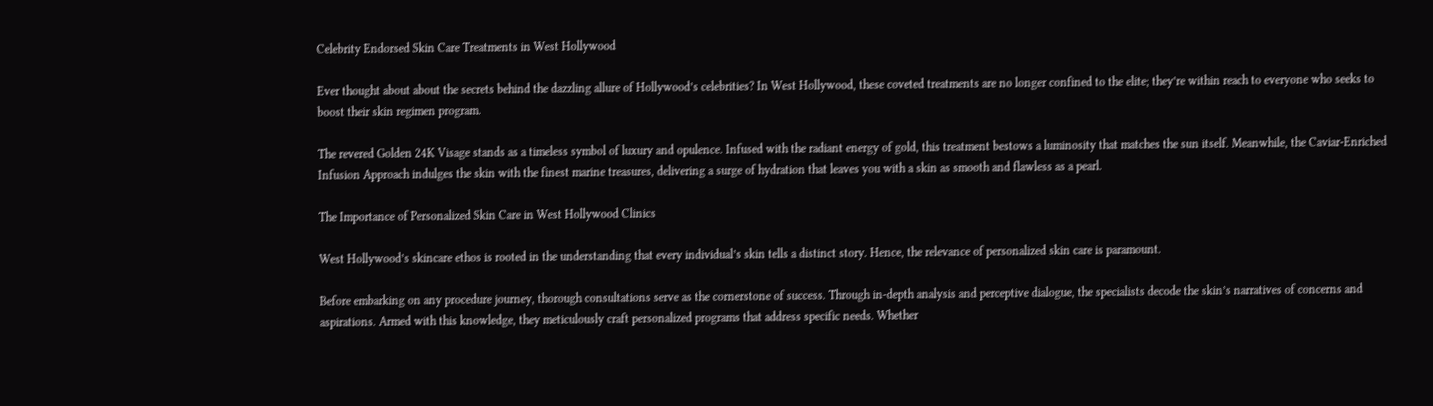Celebrity Endorsed Skin Care Treatments in West Hollywood

Ever thought about about the secrets behind the dazzling allure of Hollywood’s celebrities? In West Hollywood, these coveted treatments are no longer confined to the elite; they’re within reach to everyone who seeks to boost their skin regimen program.

The revered Golden 24K Visage stands as a timeless symbol of luxury and opulence. Infused with the radiant energy of gold, this treatment bestows a luminosity that matches the sun itself. Meanwhile, the Caviar-Enriched Infusion Approach indulges the skin with the finest marine treasures, delivering a surge of hydration that leaves you with a skin as smooth and flawless as a pearl.

The Importance of Personalized Skin Care in West Hollywood Clinics

West Hollywood’s skincare ethos is rooted in the understanding that every individual’s skin tells a distinct story. Hence, the relevance of personalized skin care is paramount.

Before embarking on any procedure journey, thorough consultations serve as the cornerstone of success. Through in-depth analysis and perceptive dialogue, the specialists decode the skin’s narratives of concerns and aspirations. Armed with this knowledge, they meticulously craft personalized programs that address specific needs. Whether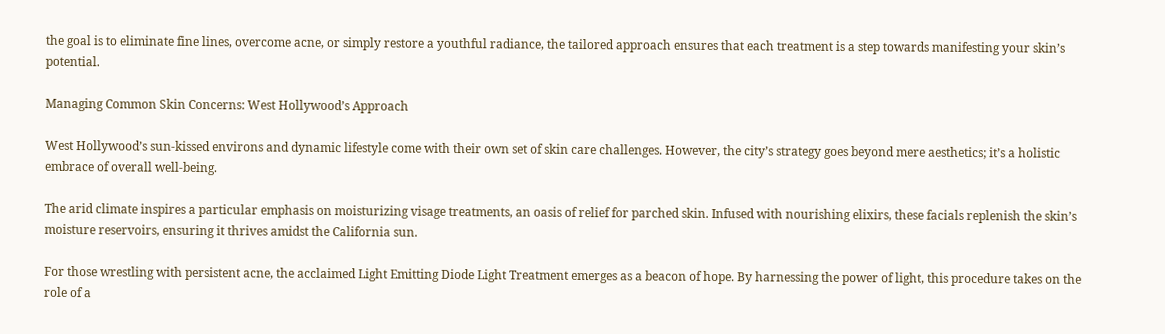the goal is to eliminate fine lines, overcome acne, or simply restore a youthful radiance, the tailored approach ensures that each treatment is a step towards manifesting your skin’s potential.

Managing Common Skin Concerns: West Hollywood’s Approach

West Hollywood’s sun-kissed environs and dynamic lifestyle come with their own set of skin care challenges. However, the city’s strategy goes beyond mere aesthetics; it’s a holistic embrace of overall well-being.

The arid climate inspires a particular emphasis on moisturizing visage treatments, an oasis of relief for parched skin. Infused with nourishing elixirs, these facials replenish the skin’s moisture reservoirs, ensuring it thrives amidst the California sun.

For those wrestling with persistent acne, the acclaimed Light Emitting Diode Light Treatment emerges as a beacon of hope. By harnessing the power of light, this procedure takes on the role of a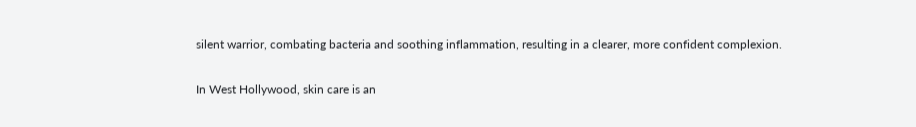silent warrior, combating bacteria and soothing inflammation, resulting in a clearer, more confident complexion.

In West Hollywood, skin care is an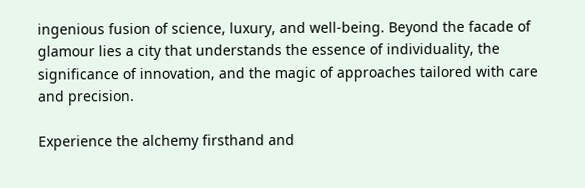ingenious fusion of science, luxury, and well-being. Beyond the facade of glamour lies a city that understands the essence of individuality, the significance of innovation, and the magic of approaches tailored with care and precision.

Experience the alchemy firsthand and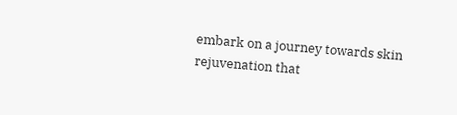embark on a journey towards skin rejuvenation that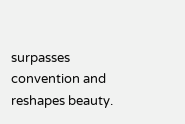surpasses convention and reshapes beauty.